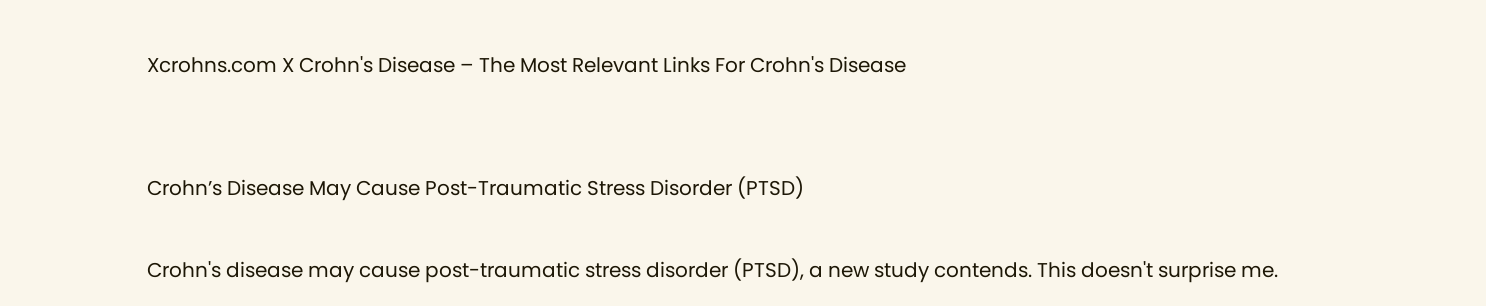Xcrohns.com X Crohn's Disease – The Most Relevant Links For Crohn's Disease


Crohn’s Disease May Cause Post-Traumatic Stress Disorder (PTSD)

Crohn's disease may cause post-traumatic stress disorder (PTSD), a new study contends. This doesn't surprise me.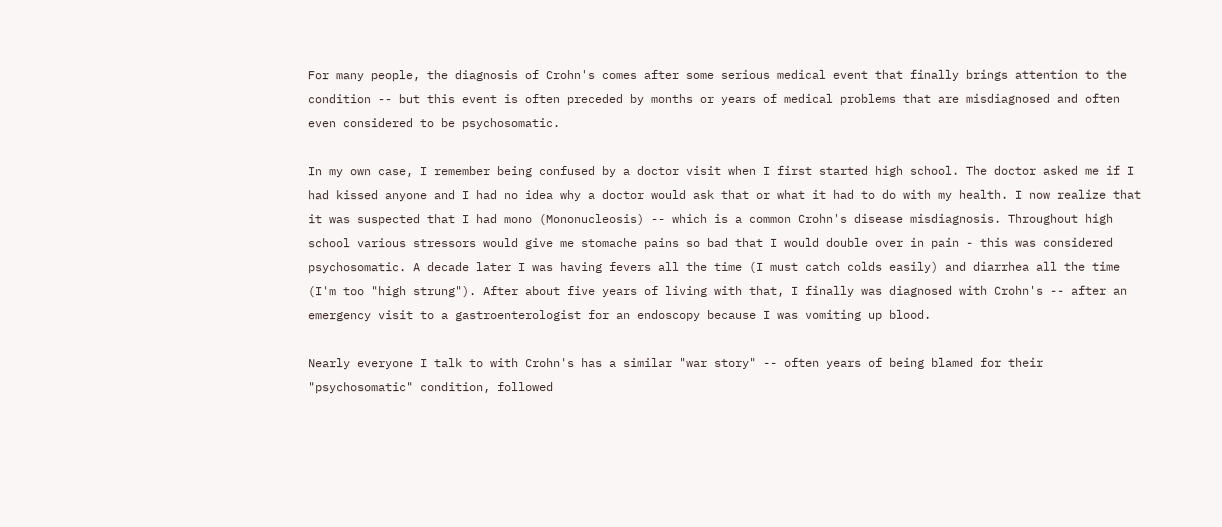For many people, the diagnosis of Crohn's comes after some serious medical event that finally brings attention to the condition -- but this event is often preceded by months or years of medical problems that are misdiagnosed and often even considered to be psychosomatic.

In my own case, I remember being confused by a doctor visit when I first started high school. The doctor asked me if I had kissed anyone and I had no idea why a doctor would ask that or what it had to do with my health. I now realize that it was suspected that I had mono (Mononucleosis) -- which is a common Crohn's disease misdiagnosis. Throughout high school various stressors would give me stomache pains so bad that I would double over in pain - this was considered psychosomatic. A decade later I was having fevers all the time (I must catch colds easily) and diarrhea all the time (I'm too "high strung"). After about five years of living with that, I finally was diagnosed with Crohn's -- after an emergency visit to a gastroenterologist for an endoscopy because I was vomiting up blood.

Nearly everyone I talk to with Crohn's has a similar "war story" -- often years of being blamed for their "psychosomatic" condition, followed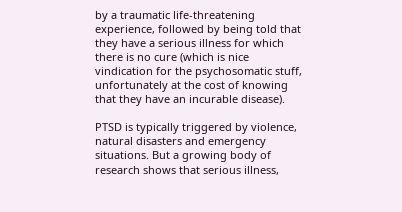by a traumatic life-threatening experience, followed by being told that they have a serious illness for which there is no cure (which is nice vindication for the psychosomatic stuff, unfortunately at the cost of knowing that they have an incurable disease).

PTSD is typically triggered by violence, natural disasters and emergency situations. But a growing body of research shows that serious illness,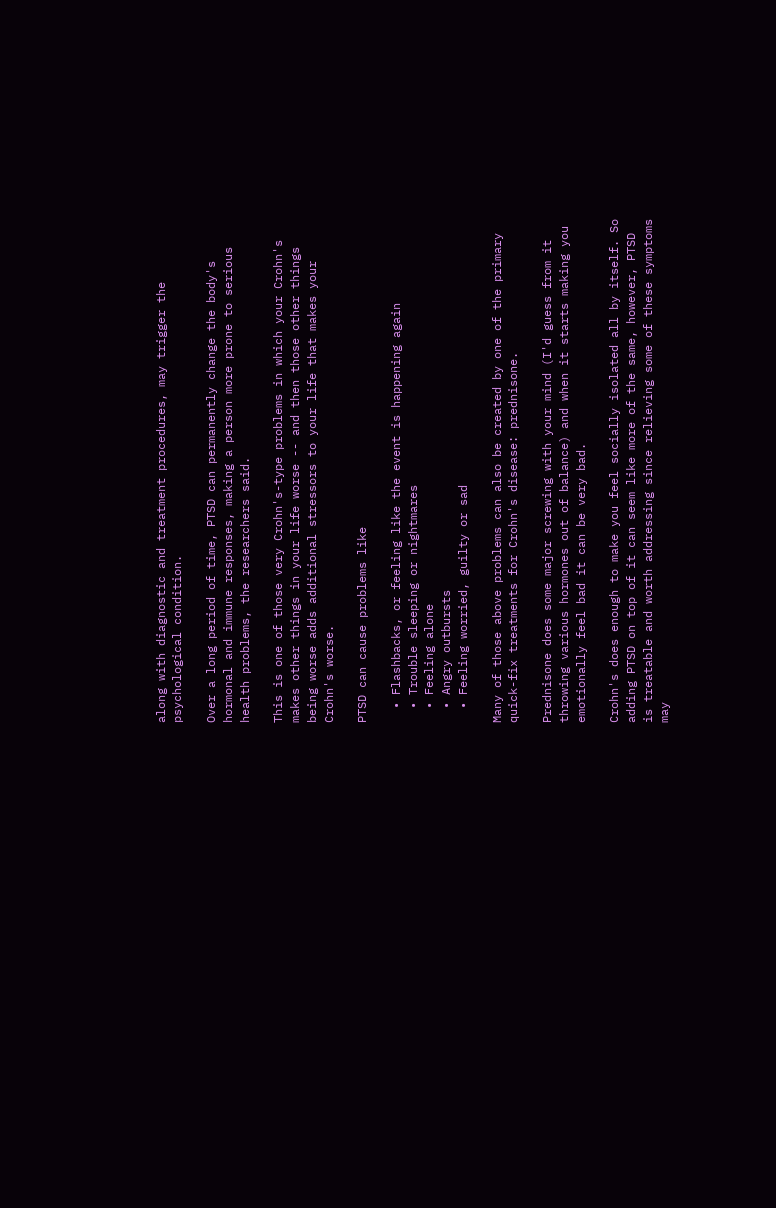along with diagnostic and treatment procedures, may trigger the psychological condition.

Over a long period of time, PTSD can permanently change the body's hormonal and immune responses, making a person more prone to serious health problems, the researchers said.

This is one of those very Crohn's-type problems in which your Crohn's makes other things in your life worse -- and then those other things being worse adds additional stressors to your life that makes your Crohn's worse.

PTSD can cause problems like

  • Flashbacks, or feeling like the event is happening again
  • Trouble sleeping or nightmares
  • Feeling alone
  • Angry outbursts
  • Feeling worried, guilty or sad

Many of those above problems can also be created by one of the primary quick-fix treatments for Crohn's disease: prednisone.

Prednisone does some major screwing with your mind (I'd guess from it throwing various hormones out of balance) and when it starts making you emotionally feel bad it can be very bad.

Crohn's does enough to make you feel socially isolated all by itself. So adding PTSD on top of it can seem like more of the same, however, PTSD is treatable and worth addressing since relieving some of these symptoms may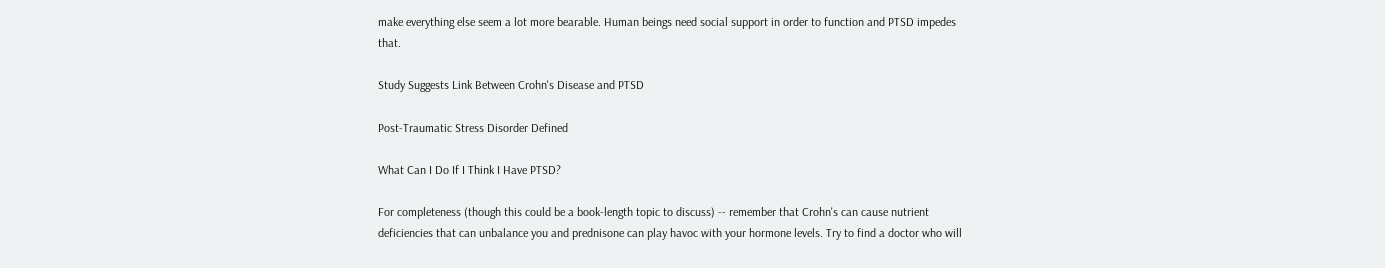make everything else seem a lot more bearable. Human beings need social support in order to function and PTSD impedes that.

Study Suggests Link Between Crohn's Disease and PTSD

Post-Traumatic Stress Disorder Defined

What Can I Do If I Think I Have PTSD?

For completeness (though this could be a book-length topic to discuss) -- remember that Crohn's can cause nutrient deficiencies that can unbalance you and prednisone can play havoc with your hormone levels. Try to find a doctor who will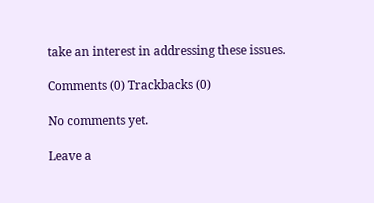take an interest in addressing these issues.

Comments (0) Trackbacks (0)

No comments yet.

Leave a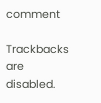comment

Trackbacks are disabled.